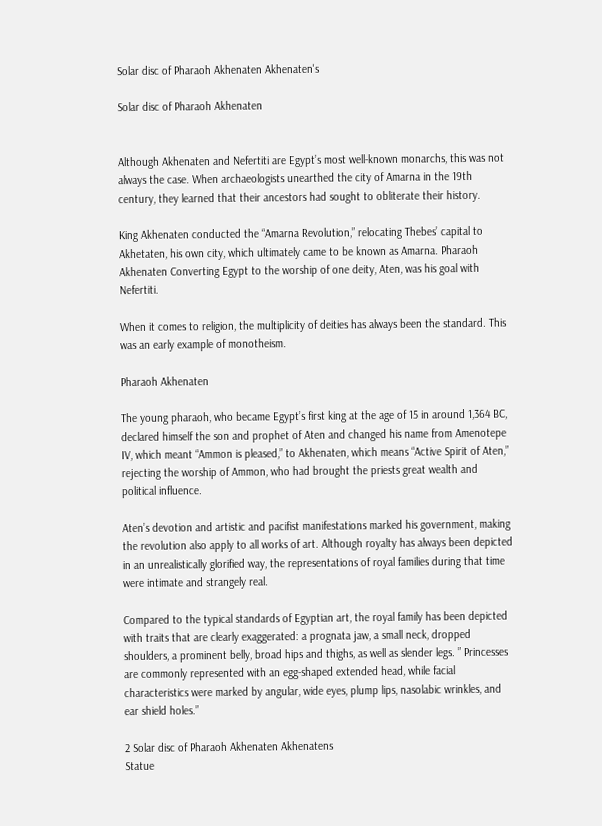Solar disc of Pharaoh Akhenaten Akhenaten's

Solar disc of Pharaoh Akhenaten


Although Akhenaten and Nefertiti are Egypt’s most well-known monarchs, this was not always the case. When archaeologists unearthed the city of Amarna in the 19th century, they learned that their ancestors had sought to obliterate their history.

King Akhenaten conducted the “Amarna Revolution,” relocating Thebes’ capital to Akhetaten, his own city, which ultimately came to be known as Amarna. Pharaoh Akhenaten Converting Egypt to the worship of one deity, Aten, was his goal with Nefertiti.

When it comes to religion, the multiplicity of deities has always been the standard. This was an early example of monotheism.

Pharaoh Akhenaten

The young pharaoh, who became Egypt’s first king at the age of 15 in around 1,364 BC, declared himself the son and prophet of Aten and changed his name from Amenotepe IV, which meant “Ammon is pleased,” to Akhenaten, which means “Active Spirit of Aten,” rejecting the worship of Ammon, who had brought the priests great wealth and political influence.

Aten’s devotion and artistic and pacifist manifestations marked his government, making the revolution also apply to all works of art. Although royalty has always been depicted in an unrealistically glorified way, the representations of royal families during that time were intimate and strangely real.

Compared to the typical standards of Egyptian art, the royal family has been depicted with traits that are clearly exaggerated: a prognata jaw, a small neck, dropped shoulders, a prominent belly, broad hips and thighs, as well as slender legs. ” Princesses are commonly represented with an egg-shaped extended head, while facial characteristics were marked by angular, wide eyes, plump lips, nasolabic wrinkles, and ear shield holes.”

2 Solar disc of Pharaoh Akhenaten Akhenatens
Statue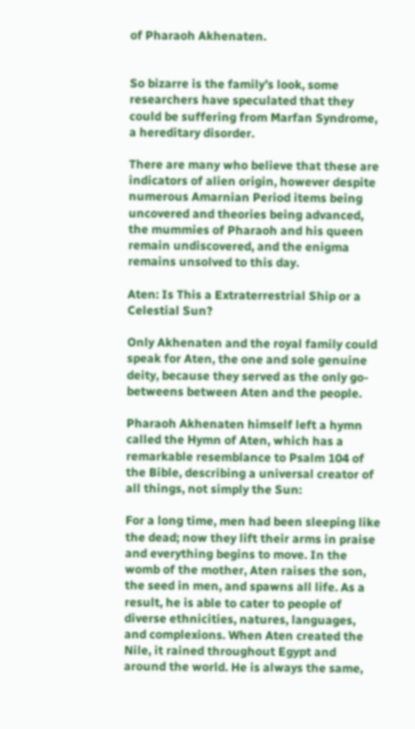of Pharaoh Akhenaten.


So bizarre is the family’s look, some researchers have speculated that they could be suffering from Marfan Syndrome, a hereditary disorder.

There are many who believe that these are indicators of alien origin, however despite numerous Amarnian Period items being uncovered and theories being advanced, the mummies of Pharaoh and his queen remain undiscovered, and the enigma remains unsolved to this day.

Aten: Is This a Extraterrestrial Ship or a Celestial Sun?

Only Akhenaten and the royal family could speak for Aten, the one and sole genuine deity, because they served as the only go-betweens between Aten and the people.

Pharaoh Akhenaten himself left a hymn called the Hymn of Aten, which has a remarkable resemblance to Psalm 104 of the Bible, describing a universal creator of all things, not simply the Sun:

For a long time, men had been sleeping like the dead; now they lift their arms in praise and everything begins to move. In the womb of the mother, Aten raises the son, the seed in men, and spawns all life. As a result, he is able to cater to people of diverse ethnicities, natures, languages, and complexions. When Aten created the Nile, it rained throughout Egypt and around the world. He is always the same,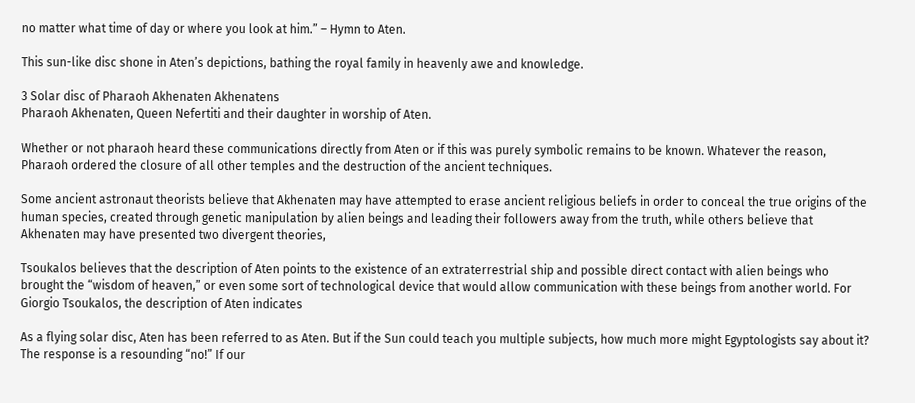no matter what time of day or where you look at him.” – Hymn to Aten.

This sun-like disc shone in Aten’s depictions, bathing the royal family in heavenly awe and knowledge.

3 Solar disc of Pharaoh Akhenaten Akhenatens
Pharaoh Akhenaten, Queen Nefertiti and their daughter in worship of Aten.

Whether or not pharaoh heard these communications directly from Aten or if this was purely symbolic remains to be known. Whatever the reason, Pharaoh ordered the closure of all other temples and the destruction of the ancient techniques.

Some ancient astronaut theorists believe that Akhenaten may have attempted to erase ancient religious beliefs in order to conceal the true origins of the human species, created through genetic manipulation by alien beings and leading their followers away from the truth, while others believe that Akhenaten may have presented two divergent theories,

Tsoukalos believes that the description of Aten points to the existence of an extraterrestrial ship and possible direct contact with alien beings who brought the “wisdom of heaven,” or even some sort of technological device that would allow communication with these beings from another world. For Giorgio Tsoukalos, the description of Aten indicates

As a flying solar disc, Aten has been referred to as Aten. But if the Sun could teach you multiple subjects, how much more might Egyptologists say about it? The response is a resounding “no!” If our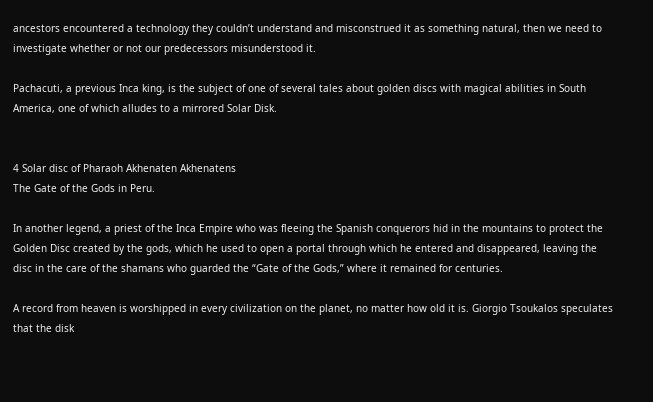ancestors encountered a technology they couldn’t understand and misconstrued it as something natural, then we need to investigate whether or not our predecessors misunderstood it.

Pachacuti, a previous Inca king, is the subject of one of several tales about golden discs with magical abilities in South America, one of which alludes to a mirrored Solar Disk.


4 Solar disc of Pharaoh Akhenaten Akhenatens
The Gate of the Gods in Peru.

In another legend, a priest of the Inca Empire who was fleeing the Spanish conquerors hid in the mountains to protect the Golden Disc created by the gods, which he used to open a portal through which he entered and disappeared, leaving the disc in the care of the shamans who guarded the “Gate of the Gods,” where it remained for centuries.

A record from heaven is worshipped in every civilization on the planet, no matter how old it is. Giorgio Tsoukalos speculates that the disk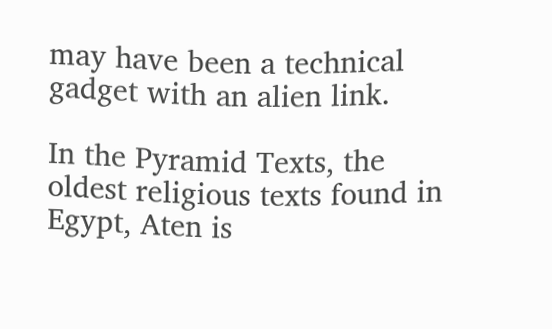may have been a technical gadget with an alien link.

In the Pyramid Texts, the oldest religious texts found in Egypt, Aten is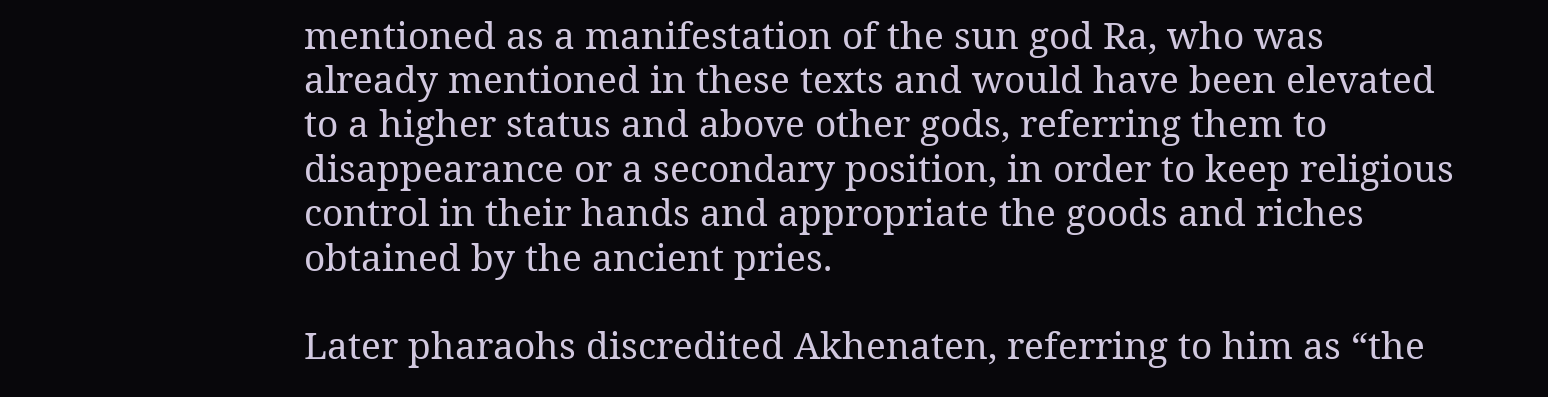mentioned as a manifestation of the sun god Ra, who was already mentioned in these texts and would have been elevated to a higher status and above other gods, referring them to disappearance or a secondary position, in order to keep religious control in their hands and appropriate the goods and riches obtained by the ancient pries.

Later pharaohs discredited Akhenaten, referring to him as “the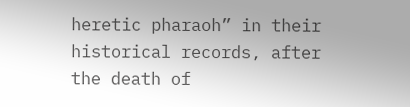heretic pharaoh” in their historical records, after the death of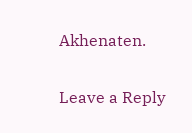Akhenaten.


Leave a Reply